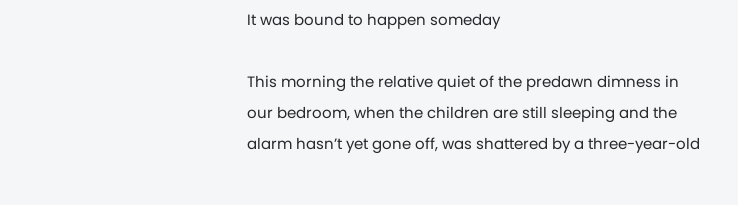It was bound to happen someday

This morning the relative quiet of the predawn dimness in our bedroom, when the children are still sleeping and the alarm hasn’t yet gone off, was shattered by a three-year-old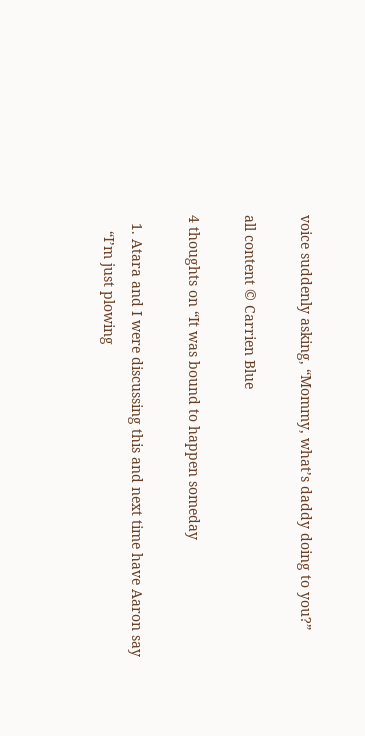voice suddenly asking, “Mommy, what’s daddy doing to you?”

all content © Carrien Blue

4 thoughts on “It was bound to happen someday

  1. Atara and I were discussing this and next time have Aaron say
    “I’m just plowing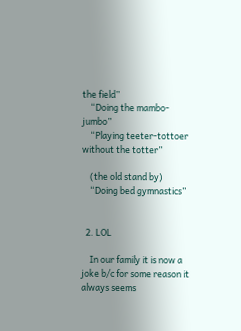the field”
    “Doing the mambo-jumbo”
    “Playing teeter-tottoer without the totter”

    (the old stand by)
    “Doing bed gymnastics”


  2. LOL

    In our family it is now a joke b/c for some reason it always seems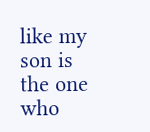like my son is the one who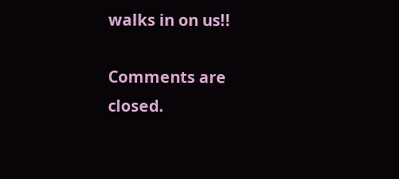walks in on us!!

Comments are closed.